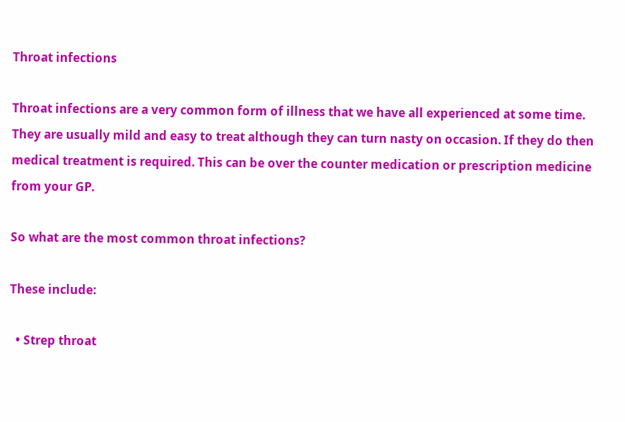Throat infections

Throat infections are a very common form of illness that we have all experienced at some time. They are usually mild and easy to treat although they can turn nasty on occasion. If they do then medical treatment is required. This can be over the counter medication or prescription medicine from your GP.

So what are the most common throat infections?

These include:

  • Strep throat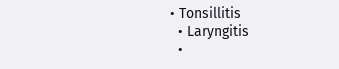• Tonsillitis
  • Laryngitis
  •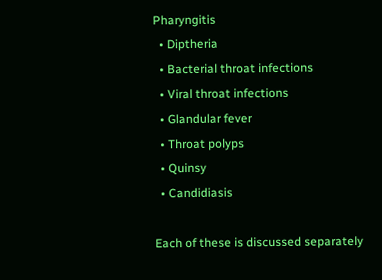Pharyngitis
  • Diptheria
  • Bacterial throat infections
  • Viral throat infections
  • Glandular fever
  • Throat polyps
  • Quinsy
  • Candidiasis

Each of these is discussed separately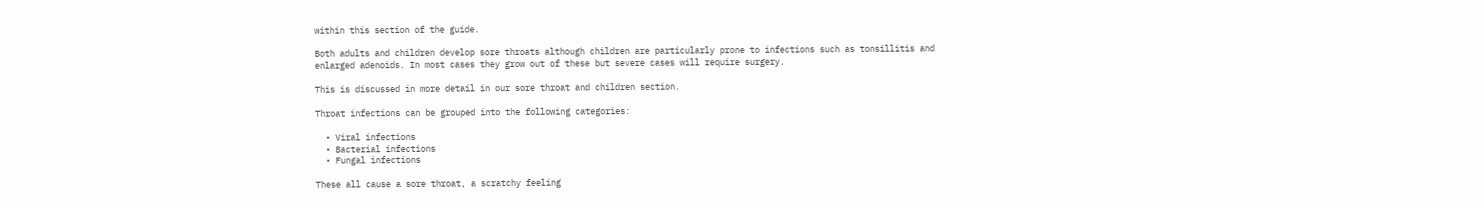within this section of the guide.

Both adults and children develop sore throats although children are particularly prone to infections such as tonsillitis and enlarged adenoids. In most cases they grow out of these but severe cases will require surgery.

This is discussed in more detail in our sore throat and children section.

Throat infections can be grouped into the following categories:

  • Viral infections
  • Bacterial infections
  • Fungal infections

These all cause a sore throat, a scratchy feeling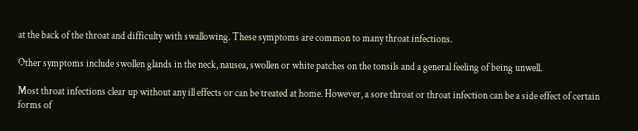at the back of the throat and difficulty with swallowing. These symptoms are common to many throat infections.

Other symptoms include swollen glands in the neck, nausea, swollen or white patches on the tonsils and a general feeling of being unwell.

Most throat infections clear up without any ill effects or can be treated at home. However, a sore throat or throat infection can be a side effect of certain forms of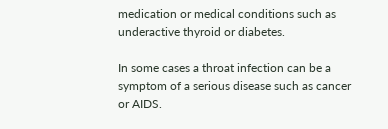medication or medical conditions such as underactive thyroid or diabetes.

In some cases a throat infection can be a symptom of a serious disease such as cancer or AIDS.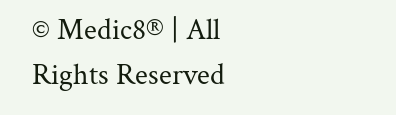© Medic8® | All Rights Reserved